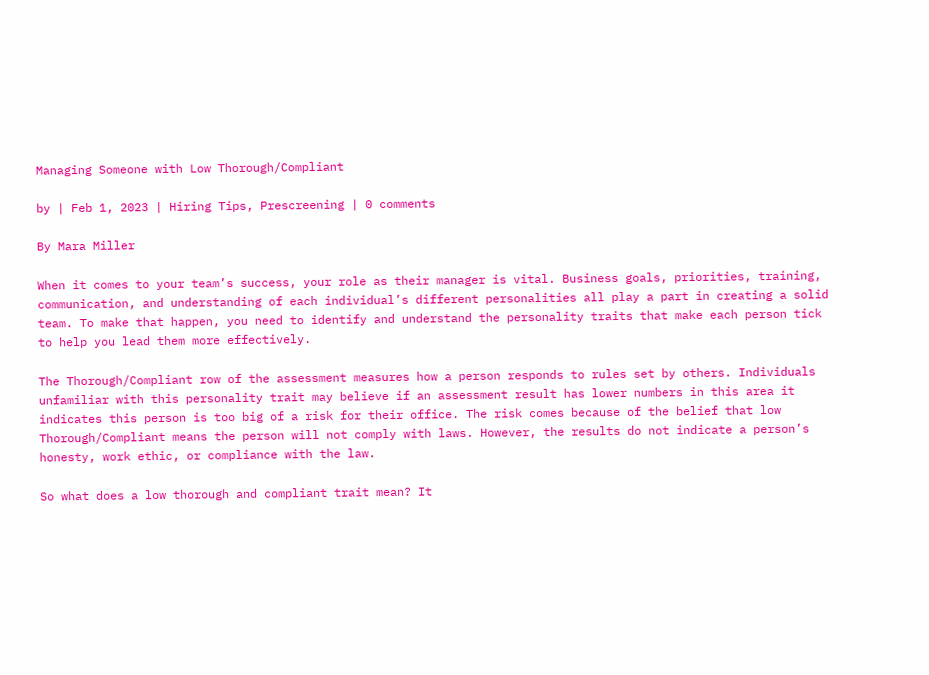Managing Someone with Low Thorough/Compliant

by | Feb 1, 2023 | Hiring Tips, Prescreening | 0 comments

By Mara Miller

When it comes to your team’s success, your role as their manager is vital. Business goals, priorities, training, communication, and understanding of each individual’s different personalities all play a part in creating a solid team. To make that happen, you need to identify and understand the personality traits that make each person tick to help you lead them more effectively.

The Thorough/Compliant row of the assessment measures how a person responds to rules set by others. Individuals unfamiliar with this personality trait may believe if an assessment result has lower numbers in this area it indicates this person is too big of a risk for their office. The risk comes because of the belief that low Thorough/Compliant means the person will not comply with laws. However, the results do not indicate a person’s honesty, work ethic, or compliance with the law.

So what does a low thorough and compliant trait mean? It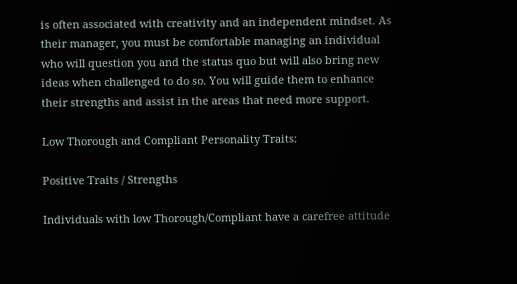is often associated with creativity and an independent mindset. As their manager, you must be comfortable managing an individual who will question you and the status quo but will also bring new ideas when challenged to do so. You will guide them to enhance their strengths and assist in the areas that need more support.

Low Thorough and Compliant Personality Traits:

Positive Traits / Strengths

Individuals with low Thorough/Compliant have a carefree attitude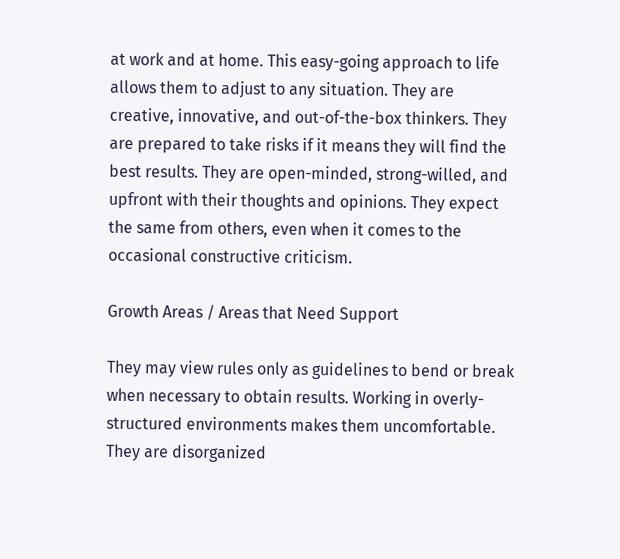at work and at home. This easy-going approach to life allows them to adjust to any situation. They are creative, innovative, and out-of-the-box thinkers. They are prepared to take risks if it means they will find the best results. They are open-minded, strong-willed, and upfront with their thoughts and opinions. They expect the same from others, even when it comes to the occasional constructive criticism.

Growth Areas / Areas that Need Support

They may view rules only as guidelines to bend or break when necessary to obtain results. Working in overly-structured environments makes them uncomfortable. They are disorganized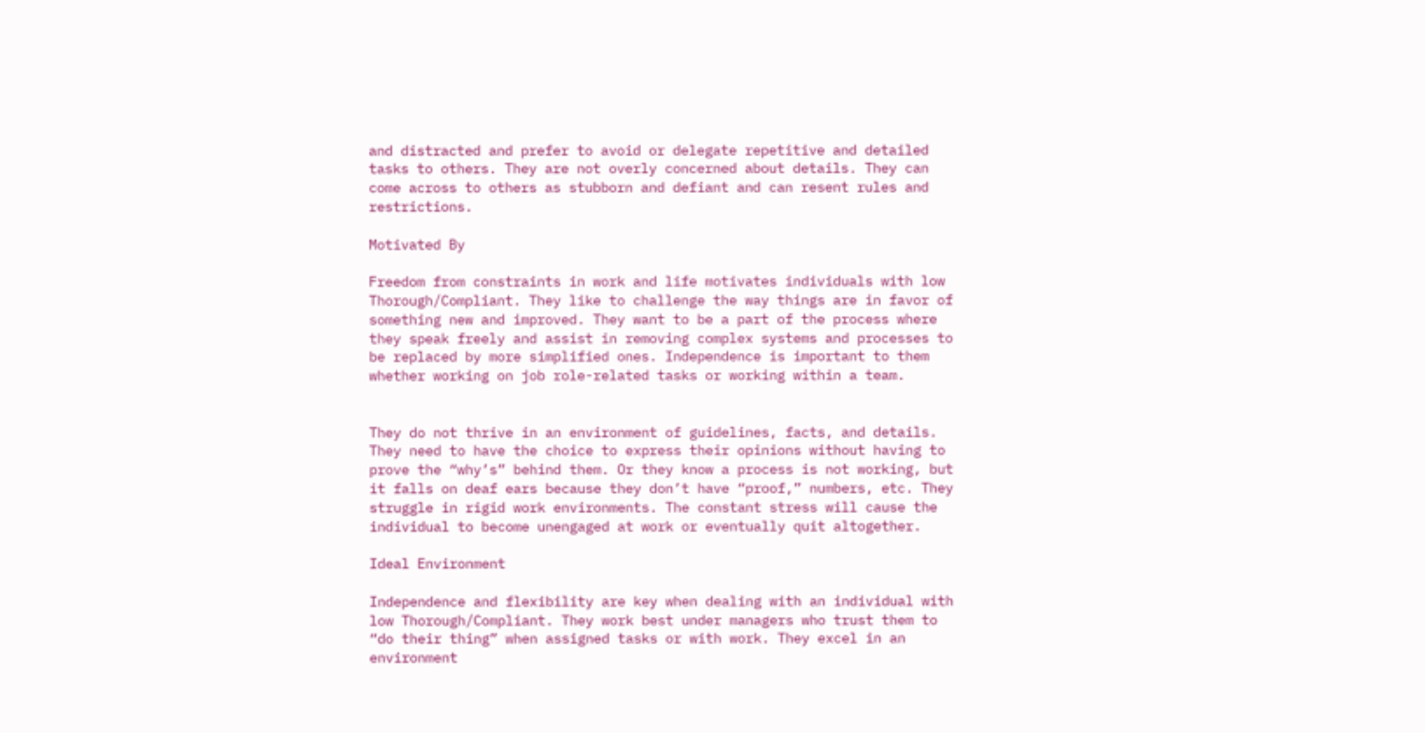and distracted and prefer to avoid or delegate repetitive and detailed tasks to others. They are not overly concerned about details. They can come across to others as stubborn and defiant and can resent rules and restrictions.

Motivated By

Freedom from constraints in work and life motivates individuals with low Thorough/Compliant. They like to challenge the way things are in favor of something new and improved. They want to be a part of the process where they speak freely and assist in removing complex systems and processes to be replaced by more simplified ones. Independence is important to them whether working on job role-related tasks or working within a team.


They do not thrive in an environment of guidelines, facts, and details. They need to have the choice to express their opinions without having to prove the “why’s” behind them. Or they know a process is not working, but it falls on deaf ears because they don’t have “proof,” numbers, etc. They struggle in rigid work environments. The constant stress will cause the individual to become unengaged at work or eventually quit altogether.

Ideal Environment

Independence and flexibility are key when dealing with an individual with low Thorough/Compliant. They work best under managers who trust them to “do their thing” when assigned tasks or with work. They excel in an environment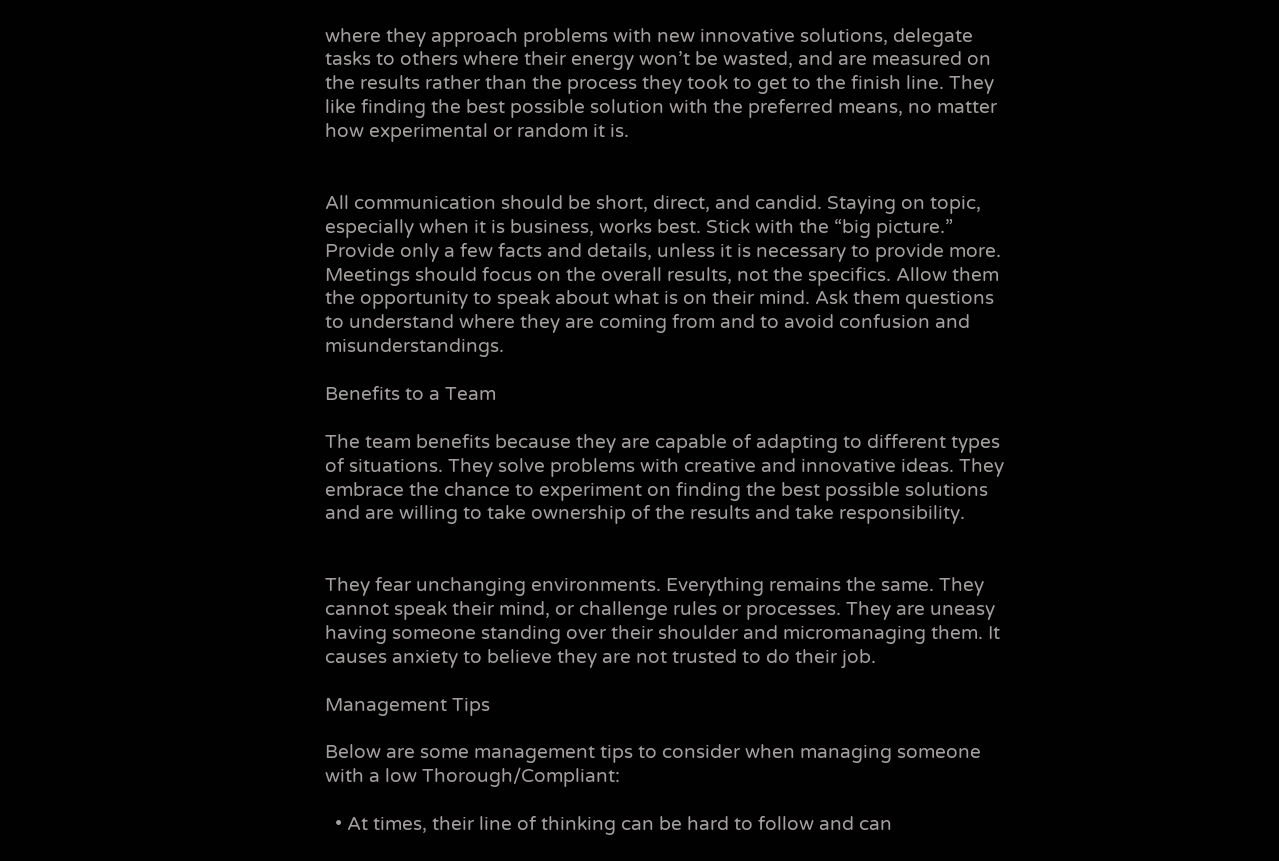where they approach problems with new innovative solutions, delegate tasks to others where their energy won’t be wasted, and are measured on the results rather than the process they took to get to the finish line. They like finding the best possible solution with the preferred means, no matter how experimental or random it is.


All communication should be short, direct, and candid. Staying on topic, especially when it is business, works best. Stick with the “big picture.” Provide only a few facts and details, unless it is necessary to provide more. Meetings should focus on the overall results, not the specifics. Allow them the opportunity to speak about what is on their mind. Ask them questions to understand where they are coming from and to avoid confusion and misunderstandings.

Benefits to a Team

The team benefits because they are capable of adapting to different types of situations. They solve problems with creative and innovative ideas. They embrace the chance to experiment on finding the best possible solutions and are willing to take ownership of the results and take responsibility.


They fear unchanging environments. Everything remains the same. They cannot speak their mind, or challenge rules or processes. They are uneasy having someone standing over their shoulder and micromanaging them. It causes anxiety to believe they are not trusted to do their job.

Management Tips

Below are some management tips to consider when managing someone with a low Thorough/Compliant:

  • At times, their line of thinking can be hard to follow and can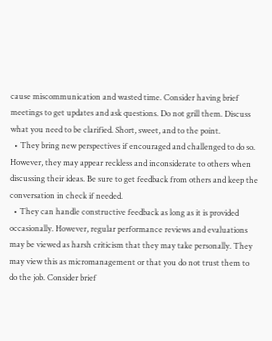cause miscommunication and wasted time. Consider having brief meetings to get updates and ask questions. Do not grill them. Discuss what you need to be clarified. Short, sweet, and to the point.
  • They bring new perspectives if encouraged and challenged to do so. However, they may appear reckless and inconsiderate to others when discussing their ideas. Be sure to get feedback from others and keep the conversation in check if needed.
  • They can handle constructive feedback as long as it is provided occasionally. However, regular performance reviews and evaluations may be viewed as harsh criticism that they may take personally. They may view this as micromanagement or that you do not trust them to do the job. Consider brief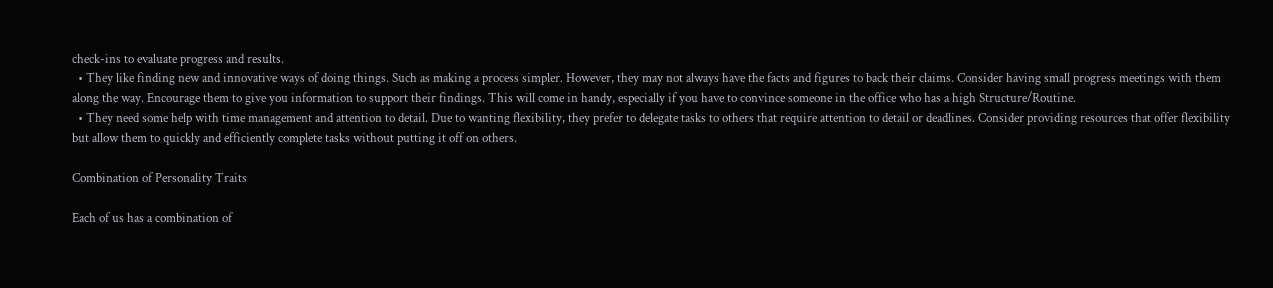check-ins to evaluate progress and results.
  • They like finding new and innovative ways of doing things. Such as making a process simpler. However, they may not always have the facts and figures to back their claims. Consider having small progress meetings with them along the way. Encourage them to give you information to support their findings. This will come in handy, especially if you have to convince someone in the office who has a high Structure/Routine.
  • They need some help with time management and attention to detail. Due to wanting flexibility, they prefer to delegate tasks to others that require attention to detail or deadlines. Consider providing resources that offer flexibility but allow them to quickly and efficiently complete tasks without putting it off on others.

Combination of Personality Traits

Each of us has a combination of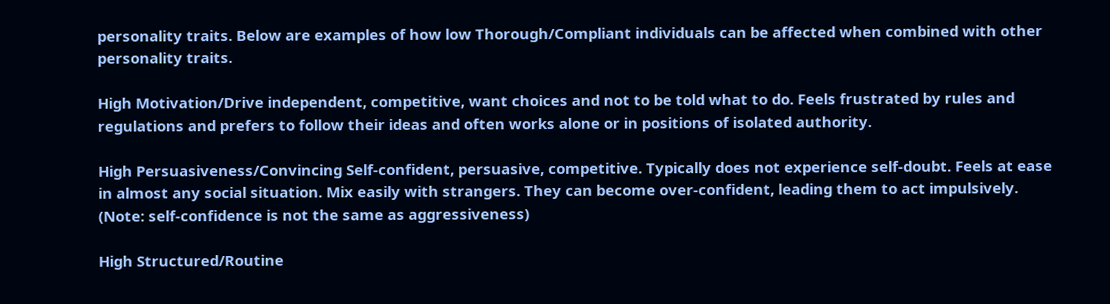personality traits. Below are examples of how low Thorough/Compliant individuals can be affected when combined with other personality traits.

High Motivation/Drive independent, competitive, want choices and not to be told what to do. Feels frustrated by rules and regulations and prefers to follow their ideas and often works alone or in positions of isolated authority.

High Persuasiveness/Convincing Self-confident, persuasive, competitive. Typically does not experience self-doubt. Feels at ease in almost any social situation. Mix easily with strangers. They can become over-confident, leading them to act impulsively. (Note: self-confidence is not the same as aggressiveness)

High Structured/Routine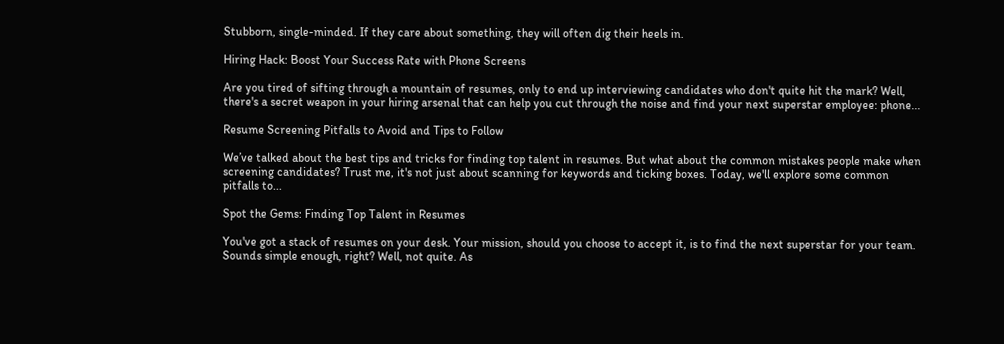Stubborn, single-minded. If they care about something, they will often dig their heels in.

Hiring Hack: Boost Your Success Rate with Phone Screens

Are you tired of sifting through a mountain of resumes, only to end up interviewing candidates who don't quite hit the mark? Well, there's a secret weapon in your hiring arsenal that can help you cut through the noise and find your next superstar employee: phone...

Resume Screening Pitfalls to Avoid and Tips to Follow

We’ve talked about the best tips and tricks for finding top talent in resumes. But what about the common mistakes people make when screening candidates? Trust me, it's not just about scanning for keywords and ticking boxes. Today, we'll explore some common pitfalls to...

Spot the Gems: Finding Top Talent in Resumes

You've got a stack of resumes on your desk. Your mission, should you choose to accept it, is to find the next superstar for your team. Sounds simple enough, right? Well, not quite. As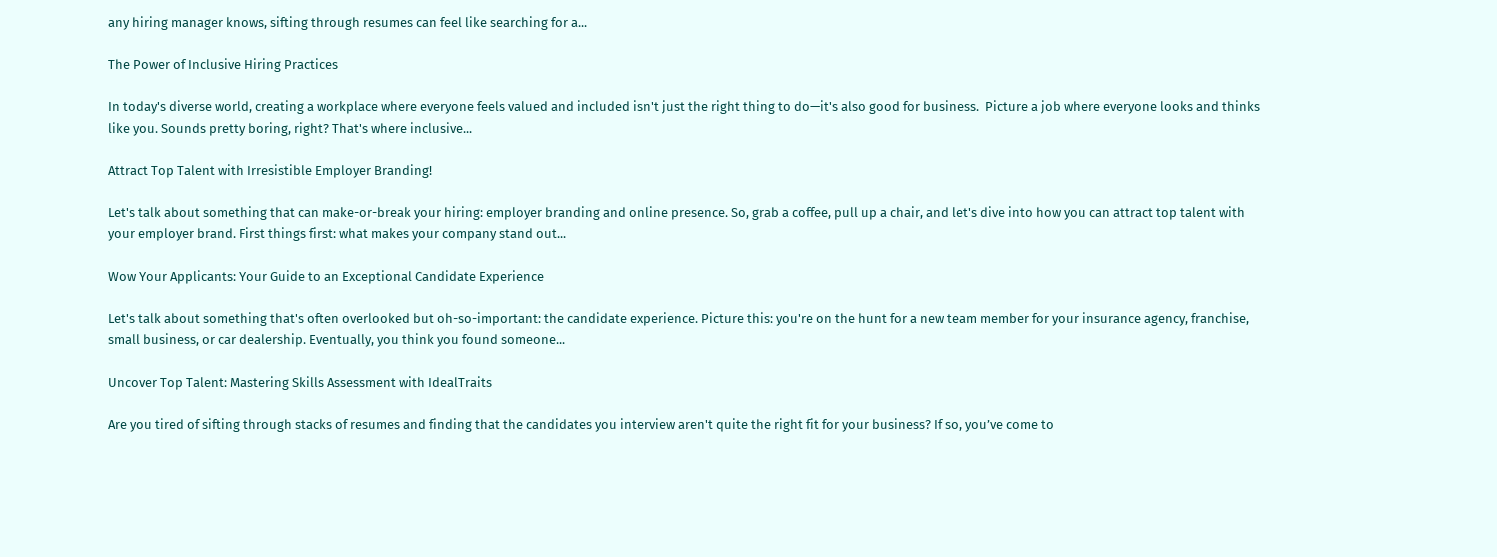any hiring manager knows, sifting through resumes can feel like searching for a...

The Power of Inclusive Hiring Practices

In today's diverse world, creating a workplace where everyone feels valued and included isn't just the right thing to do—it's also good for business.  Picture a job where everyone looks and thinks like you. Sounds pretty boring, right? That's where inclusive...

Attract Top Talent with Irresistible Employer Branding!

Let's talk about something that can make-or-break your hiring: employer branding and online presence. So, grab a coffee, pull up a chair, and let's dive into how you can attract top talent with your employer brand. First things first: what makes your company stand out...

Wow Your Applicants: Your Guide to an Exceptional Candidate Experience

Let's talk about something that's often overlooked but oh-so-important: the candidate experience. Picture this: you're on the hunt for a new team member for your insurance agency, franchise, small business, or car dealership. Eventually, you think you found someone...

Uncover Top Talent: Mastering Skills Assessment with IdealTraits

Are you tired of sifting through stacks of resumes and finding that the candidates you interview aren't quite the right fit for your business? If so, you’ve come to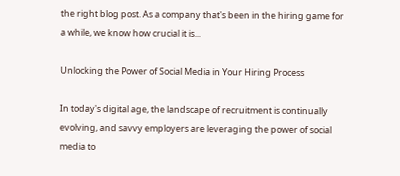the right blog post. As a company that's been in the hiring game for a while, we know how crucial it is...

Unlocking the Power of Social Media in Your Hiring Process

In today's digital age, the landscape of recruitment is continually evolving, and savvy employers are leveraging the power of social media to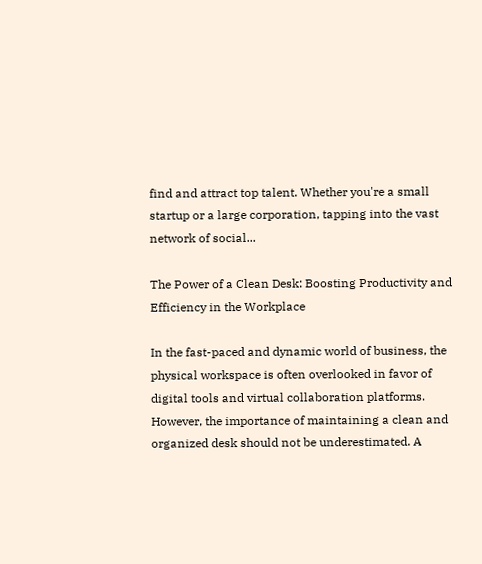find and attract top talent. Whether you're a small startup or a large corporation, tapping into the vast network of social...

The Power of a Clean Desk: Boosting Productivity and Efficiency in the Workplace

In the fast-paced and dynamic world of business, the physical workspace is often overlooked in favor of digital tools and virtual collaboration platforms. However, the importance of maintaining a clean and organized desk should not be underestimated. A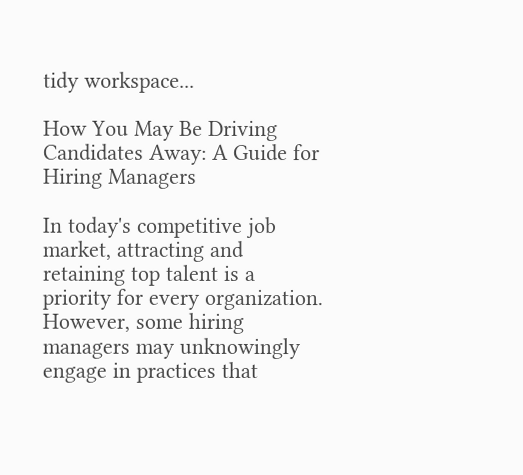tidy workspace...

How You May Be Driving Candidates Away: A Guide for Hiring Managers

In today's competitive job market, attracting and retaining top talent is a priority for every organization. However, some hiring managers may unknowingly engage in practices that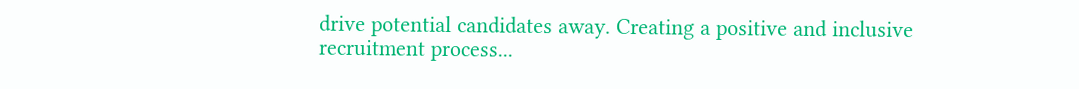drive potential candidates away. Creating a positive and inclusive recruitment process...